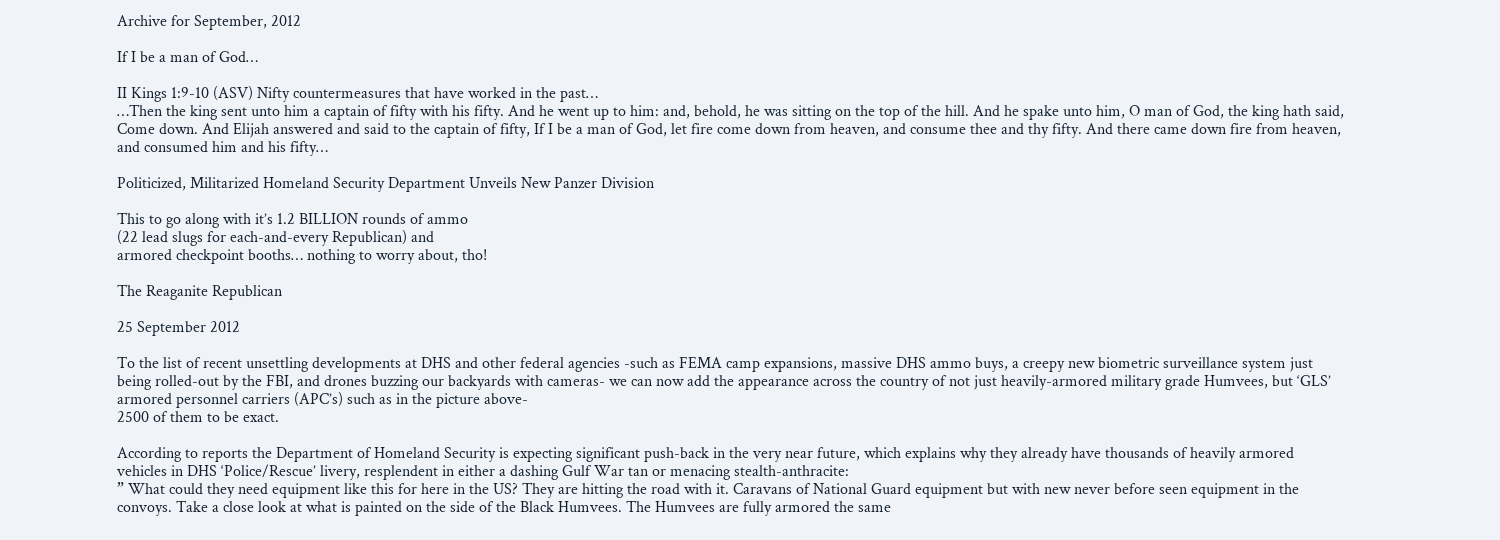Archive for September, 2012

If I be a man of God…

II Kings 1:9-10 (ASV) Nifty countermeasures that have worked in the past…
…Then the king sent unto him a captain of fifty with his fifty. And he went up to him: and, behold, he was sitting on the top of the hill. And he spake unto him, O man of God, the king hath said, Come down. And Elijah answered and said to the captain of fifty, If I be a man of God, let fire come down from heaven, and consume thee and thy fifty. And there came down fire from heaven, and consumed him and his fifty…

Politicized, Militarized Homeland Security Department Unveils New Panzer Division

This to go along with it’s 1.2 BILLION rounds of ammo
(22 lead slugs for each-and-every Republican) and
armored checkpoint booths… nothing to worry about, tho!

The Reaganite Republican

25 September 2012

To the list of recent unsettling developments at DHS and other federal agencies -such as FEMA camp expansions, massive DHS ammo buys, a creepy new biometric surveillance system just being rolled-out by the FBI, and drones buzzing our backyards with cameras- we can now add the appearance across the country of not just heavily-armored military grade Humvees, but ‘GLS’ armored personnel carriers (APC’s) such as in the picture above-
2500 of them to be exact.

According to reports the Department of Homeland Security is expecting significant push-back in the very near future, which explains why they already have thousands of heavily armored vehicles in DHS ‘Police/Rescue’ livery, resplendent in either a dashing Gulf War tan or menacing stealth-anthracite:
” What could they need equipment like this for here in the US? They are hitting the road with it. Caravans of National Guard equipment but with new never before seen equipment in the convoys. Take a close look at what is painted on the side of the Black Humvees. The Humvees are fully armored the same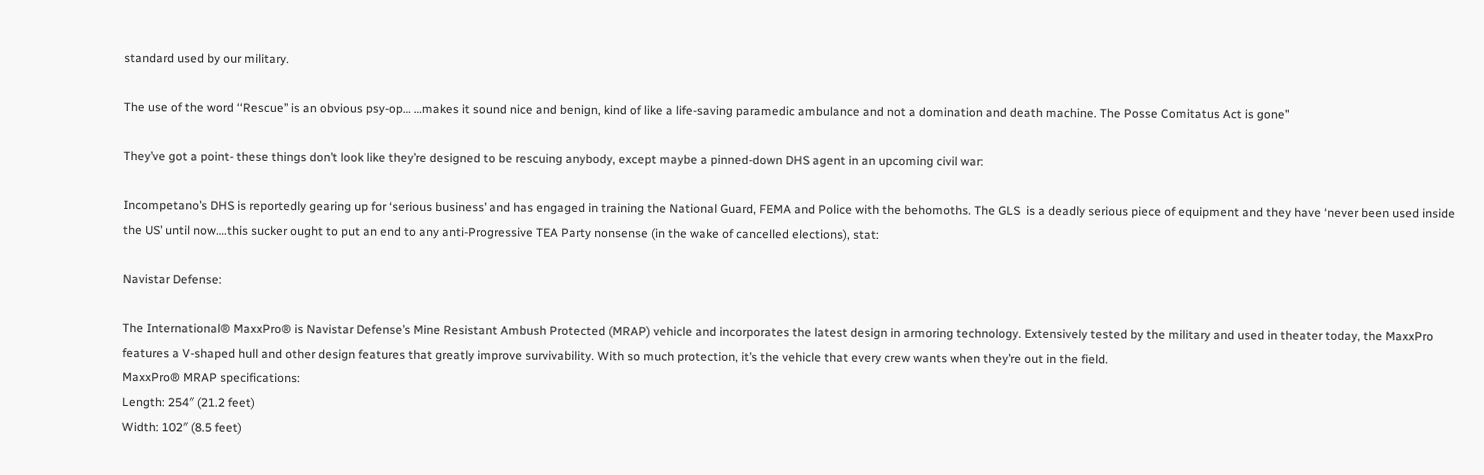standard used by our military.

The use of the word ‘‘Rescue’’ is an obvious psy-op… …makes it sound nice and benign, kind of like a life-saving paramedic ambulance and not a domination and death machine. The Posse Comitatus Act is gone”

They’ve got a point- these things don’t look like they’re designed to be rescuing anybody, except maybe a pinned-down DHS agent in an upcoming civil war:

Incompetano’s DHS is reportedly gearing up for ‘serious business’ and has engaged in training the National Guard, FEMA and Police with the behomoths. The GLS  is a deadly serious piece of equipment and they have ‘never been used inside the US’ until now….this sucker ought to put an end to any anti-Progressive TEA Party nonsense (in the wake of cancelled elections), stat:

Navistar Defense:

The International® MaxxPro® is Navistar Defense’s Mine Resistant Ambush Protected (MRAP) vehicle and incorporates the latest design in armoring technology. Extensively tested by the military and used in theater today, the MaxxPro features a V-shaped hull and other design features that greatly improve survivability. With so much protection, it’s the vehicle that every crew wants when they’re out in the field.
MaxxPro® MRAP specifications:
Length: 254″ (21.2 feet)
Width: 102″ (8.5 feet)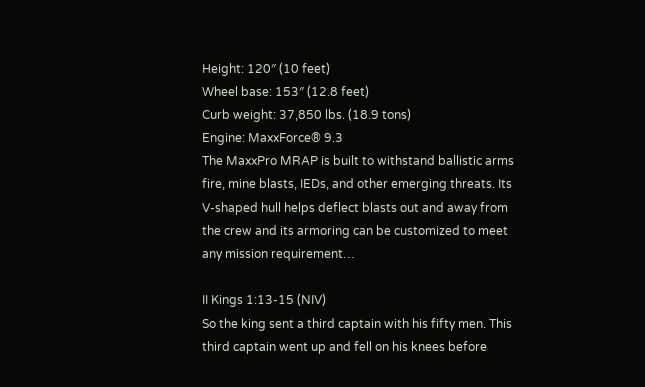Height: 120″ (10 feet)
Wheel base: 153″ (12.8 feet)
Curb weight: 37,850 lbs. (18.9 tons)
Engine: MaxxForce® 9.3
The MaxxPro MRAP is built to withstand ballistic arms fire, mine blasts, IEDs, and other emerging threats. Its V-shaped hull helps deflect blasts out and away from the crew and its armoring can be customized to meet any mission requirement…

II Kings 1:13-15 (NIV)
So the king sent a third captain with his fifty men. This third captain went up and fell on his knees before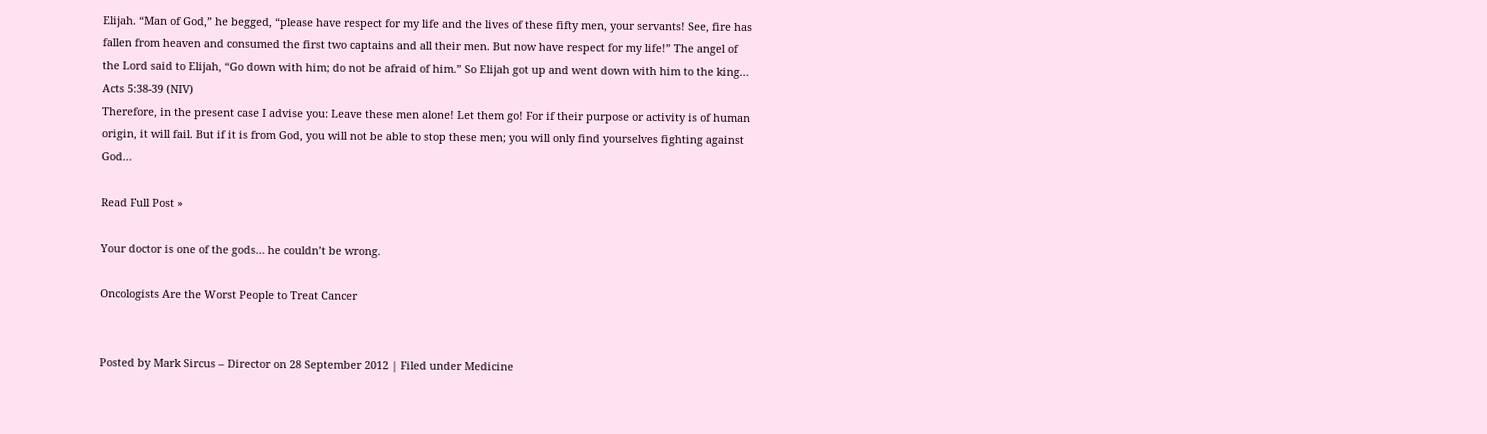Elijah. “Man of God,” he begged, “please have respect for my life and the lives of these fifty men, your servants! See, fire has fallen from heaven and consumed the first two captains and all their men. But now have respect for my life!” The angel of the Lord said to Elijah, “Go down with him; do not be afraid of him.” So Elijah got up and went down with him to the king…
Acts 5:38-39 (NIV)
Therefore, in the present case I advise you: Leave these men alone! Let them go! For if their purpose or activity is of human origin, it will fail. But if it is from God, you will not be able to stop these men; you will only find yourselves fighting against God…

Read Full Post »

Your doctor is one of the gods… he couldn’t be wrong.

Oncologists Are the Worst People to Treat Cancer


Posted by Mark Sircus – Director on 28 September 2012 | Filed under Medicine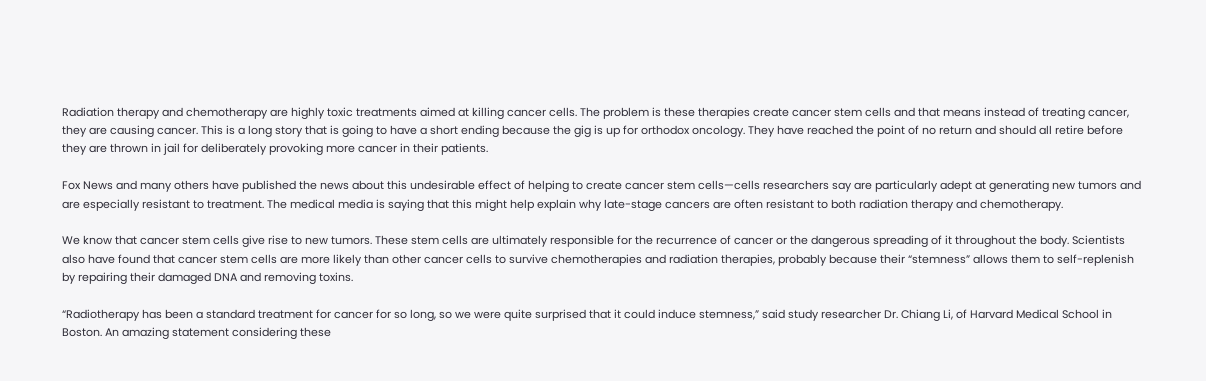Radiation therapy and chemotherapy are highly toxic treatments aimed at killing cancer cells. The problem is these therapies create cancer stem cells and that means instead of treating cancer, they are causing cancer. This is a long story that is going to have a short ending because the gig is up for orthodox oncology. They have reached the point of no return and should all retire before they are thrown in jail for deliberately provoking more cancer in their patients.

Fox News and many others have published the news about this undesirable effect of helping to create cancer stem cells—cells researchers say are particularly adept at generating new tumors and are especially resistant to treatment. The medical media is saying that this might help explain why late-stage cancers are often resistant to both radiation therapy and chemotherapy.

We know that cancer stem cells give rise to new tumors. These stem cells are ultimately responsible for the recurrence of cancer or the dangerous spreading of it throughout the body. Scientists also have found that cancer stem cells are more likely than other cancer cells to survive chemotherapies and radiation therapies, probably because their “stemness” allows them to self-replenish by repairing their damaged DNA and removing toxins.

“Radiotherapy has been a standard treatment for cancer for so long, so we were quite surprised that it could induce stemness,” said study researcher Dr. Chiang Li, of Harvard Medical School in Boston. An amazing statement considering these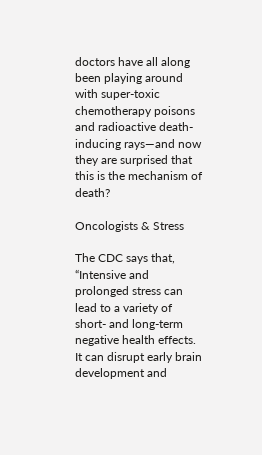doctors have all along been playing around with super-toxic chemotherapy poisons and radioactive death-inducing rays—and now they are surprised that this is the mechanism of death?

Oncologists & Stress

The CDC says that, “Intensive and prolonged stress can lead to a variety of short- and long-term negative health effects. It can disrupt early brain development and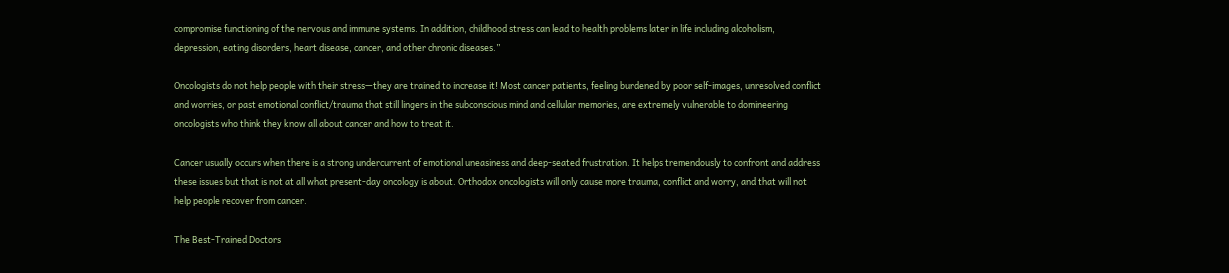compromise functioning of the nervous and immune systems. In addition, childhood stress can lead to health problems later in life including alcoholism, depression, eating disorders, heart disease, cancer, and other chronic diseases.”

Oncologists do not help people with their stress—they are trained to increase it! Most cancer patients, feeling burdened by poor self-images, unresolved conflict and worries, or past emotional conflict/trauma that still lingers in the subconscious mind and cellular memories, are extremely vulnerable to domineering oncologists who think they know all about cancer and how to treat it.

Cancer usually occurs when there is a strong undercurrent of emotional uneasiness and deep-seated frustration. It helps tremendously to confront and address these issues but that is not at all what present-day oncology is about. Orthodox oncologists will only cause more trauma, conflict and worry, and that will not help people recover from cancer.

The Best-Trained Doctors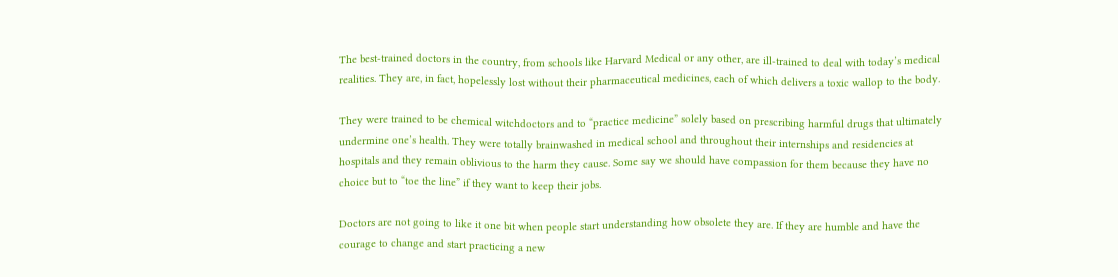The best-trained doctors in the country, from schools like Harvard Medical or any other, are ill-trained to deal with today’s medical realities. They are, in fact, hopelessly lost without their pharmaceutical medicines, each of which delivers a toxic wallop to the body.

They were trained to be chemical witchdoctors and to “practice medicine” solely based on prescribing harmful drugs that ultimately undermine one’s health. They were totally brainwashed in medical school and throughout their internships and residencies at hospitals and they remain oblivious to the harm they cause. Some say we should have compassion for them because they have no choice but to “toe the line” if they want to keep their jobs.

Doctors are not going to like it one bit when people start understanding how obsolete they are. If they are humble and have the courage to change and start practicing a new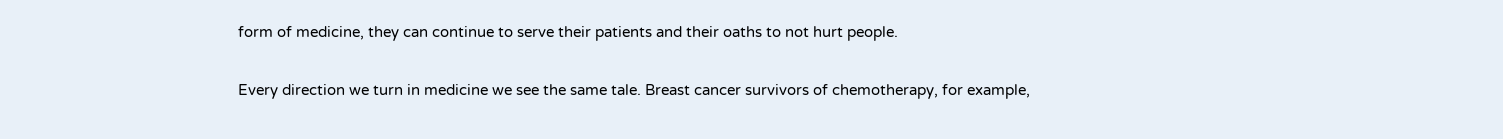form of medicine, they can continue to serve their patients and their oaths to not hurt people.

Every direction we turn in medicine we see the same tale. Breast cancer survivors of chemotherapy, for example,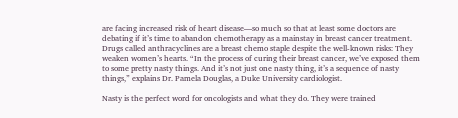are facing increased risk of heart disease—so much so that at least some doctors are debating if it’s time to abandon chemotherapy as a mainstay in breast cancer treatment. Drugs called anthracyclines are a breast chemo staple despite the well-known risks: They weaken women’s hearts. “In the process of curing their breast cancer, we’ve exposed them to some pretty nasty things. And it’s not just one nasty thing, it’s a sequence of nasty things,” explains Dr. Pamela Douglas, a Duke University cardiologist.

Nasty is the perfect word for oncologists and what they do. They were trained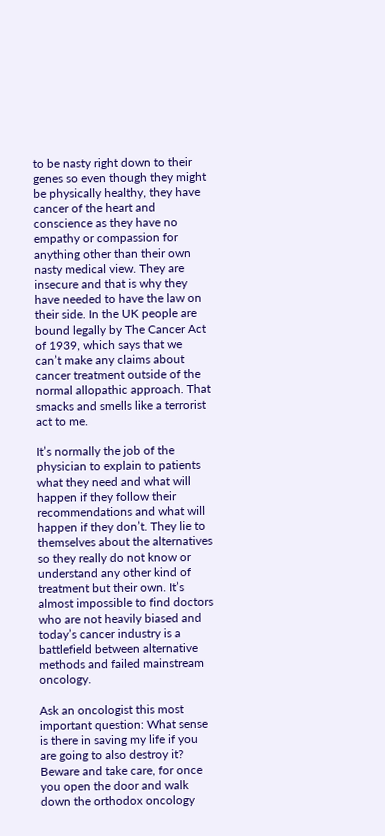to be nasty right down to their genes so even though they might be physically healthy, they have cancer of the heart and conscience as they have no empathy or compassion for anything other than their own nasty medical view. They are insecure and that is why they have needed to have the law on their side. In the UK people are bound legally by The Cancer Act of 1939, which says that we can’t make any claims about cancer treatment outside of the normal allopathic approach. That smacks and smells like a terrorist act to me.

It’s normally the job of the physician to explain to patients what they need and what will happen if they follow their recommendations and what will happen if they don’t. They lie to themselves about the alternatives so they really do not know or understand any other kind of treatment but their own. It’s almost impossible to find doctors who are not heavily biased and today’s cancer industry is a battlefield between alternative methods and failed mainstream oncology.

Ask an oncologist this most important question: What sense is there in saving my life if you are going to also destroy it? Beware and take care, for once you open the door and walk down the orthodox oncology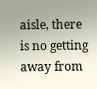aisle, there is no getting away from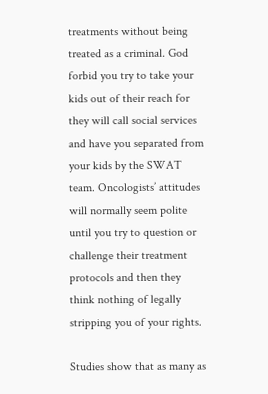treatments without being treated as a criminal. God forbid you try to take your kids out of their reach for they will call social services and have you separated from your kids by the SWAT team. Oncologists’ attitudes will normally seem polite until you try to question or challenge their treatment protocols and then they think nothing of legally stripping you of your rights.

Studies show that as many as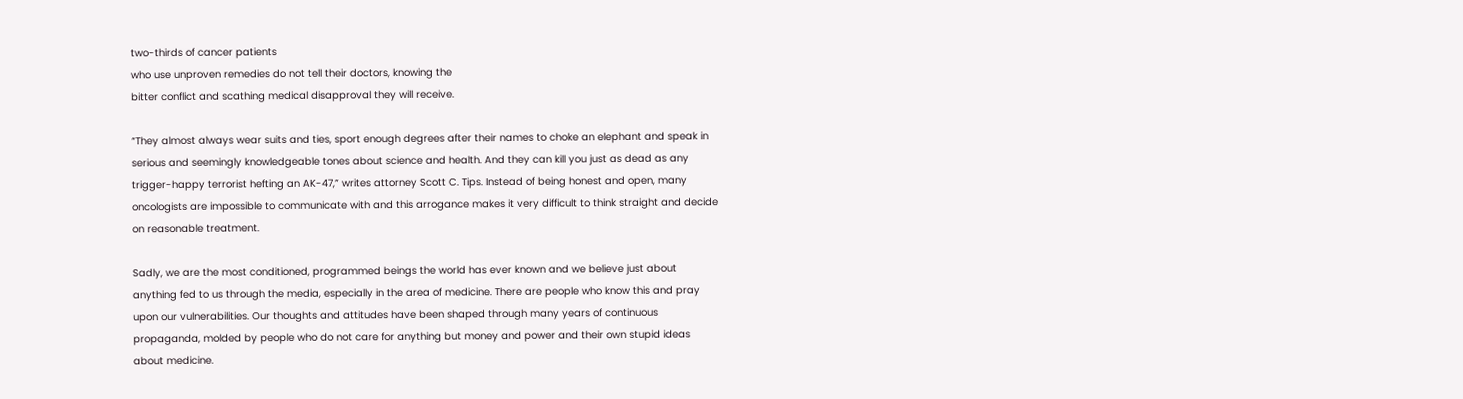two-thirds of cancer patients
who use unproven remedies do not tell their doctors, knowing the
bitter conflict and scathing medical disapproval they will receive.

“They almost always wear suits and ties, sport enough degrees after their names to choke an elephant and speak in serious and seemingly knowledgeable tones about science and health. And they can kill you just as dead as any trigger-happy terrorist hefting an AK-47,” writes attorney Scott C. Tips. Instead of being honest and open, many oncologists are impossible to communicate with and this arrogance makes it very difficult to think straight and decide on reasonable treatment.

Sadly, we are the most conditioned, programmed beings the world has ever known and we believe just about anything fed to us through the media, especially in the area of medicine. There are people who know this and pray upon our vulnerabilities. Our thoughts and attitudes have been shaped through many years of continuous propaganda, molded by people who do not care for anything but money and power and their own stupid ideas about medicine.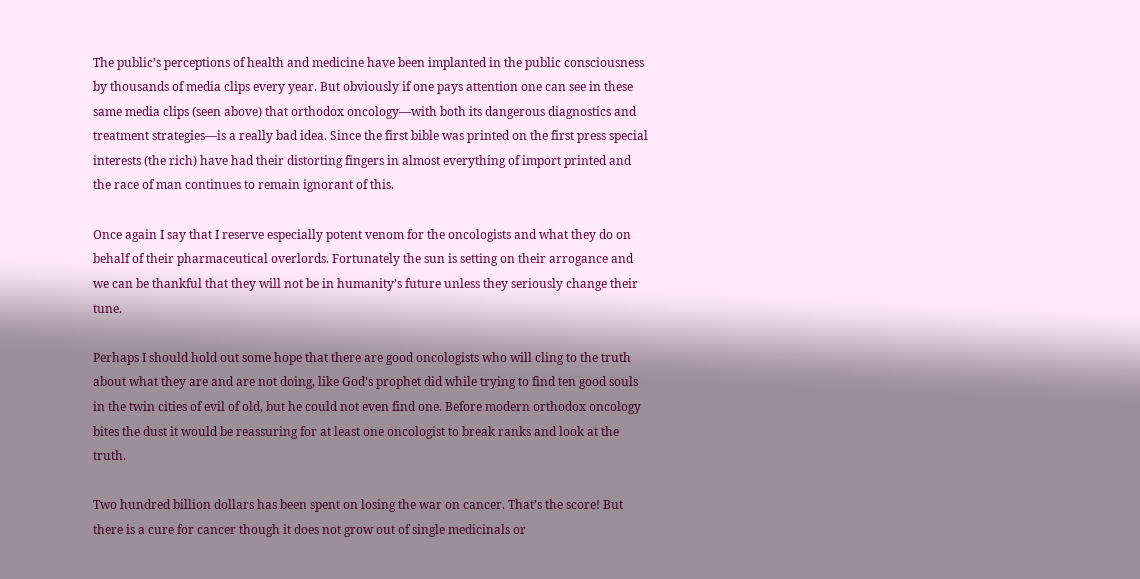The public’s perceptions of health and medicine have been implanted in the public consciousness by thousands of media clips every year. But obviously if one pays attention one can see in these same media clips (seen above) that orthodox oncology—with both its dangerous diagnostics and treatment strategies—is a really bad idea. Since the first bible was printed on the first press special interests (the rich) have had their distorting fingers in almost everything of import printed and the race of man continues to remain ignorant of this.

Once again I say that I reserve especially potent venom for the oncologists and what they do on behalf of their pharmaceutical overlords. Fortunately the sun is setting on their arrogance and we can be thankful that they will not be in humanity’s future unless they seriously change their tune.

Perhaps I should hold out some hope that there are good oncologists who will cling to the truth about what they are and are not doing, like God’s prophet did while trying to find ten good souls in the twin cities of evil of old, but he could not even find one. Before modern orthodox oncology bites the dust it would be reassuring for at least one oncologist to break ranks and look at the truth.

Two hundred billion dollars has been spent on losing the war on cancer. That’s the score! But there is a cure for cancer though it does not grow out of single medicinals or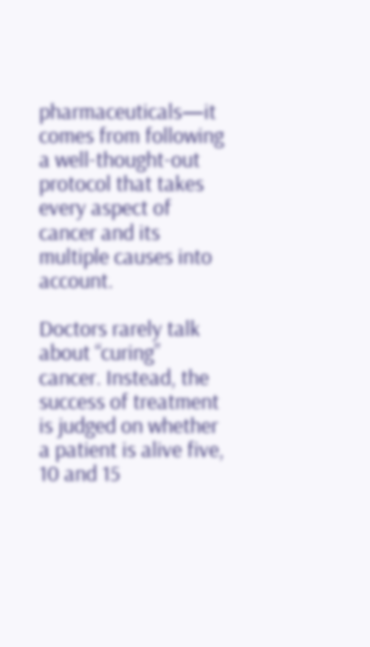pharmaceuticals—it comes from following a well-thought-out protocol that takes every aspect of cancer and its multiple causes into account.

Doctors rarely talk about “curing” cancer. Instead, the success of treatment is judged on whether a patient is alive five, 10 and 15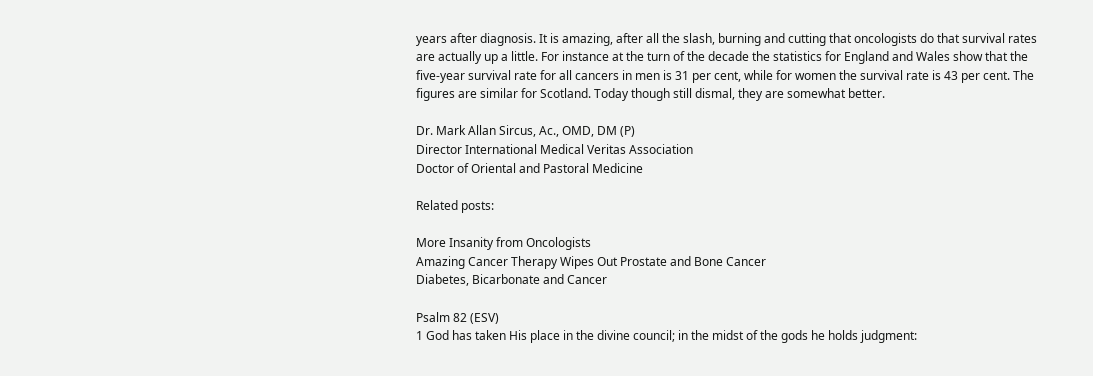years after diagnosis. It is amazing, after all the slash, burning and cutting that oncologists do that survival rates are actually up a little. For instance at the turn of the decade the statistics for England and Wales show that the five-year survival rate for all cancers in men is 31 per cent, while for women the survival rate is 43 per cent. The figures are similar for Scotland. Today though still dismal, they are somewhat better.

Dr. Mark Allan Sircus, Ac., OMD, DM (P)
Director International Medical Veritas Association
Doctor of Oriental and Pastoral Medicine

Related posts:

More Insanity from Oncologists
Amazing Cancer Therapy Wipes Out Prostate and Bone Cancer
Diabetes, Bicarbonate and Cancer

Psalm 82 (ESV)
1 God has taken His place in the divine council; in the midst of the gods he holds judgment: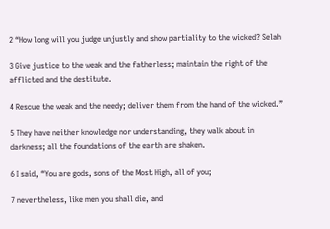2 “How long will you judge unjustly and show partiality to the wicked? Selah

3 Give justice to the weak and the fatherless; maintain the right of the afflicted and the destitute.

4 Rescue the weak and the needy; deliver them from the hand of the wicked.”

5 They have neither knowledge nor understanding, they walk about in darkness; all the foundations of the earth are shaken.

6 I said, “You are gods, sons of the Most High, all of you;

7 nevertheless, like men you shall die, and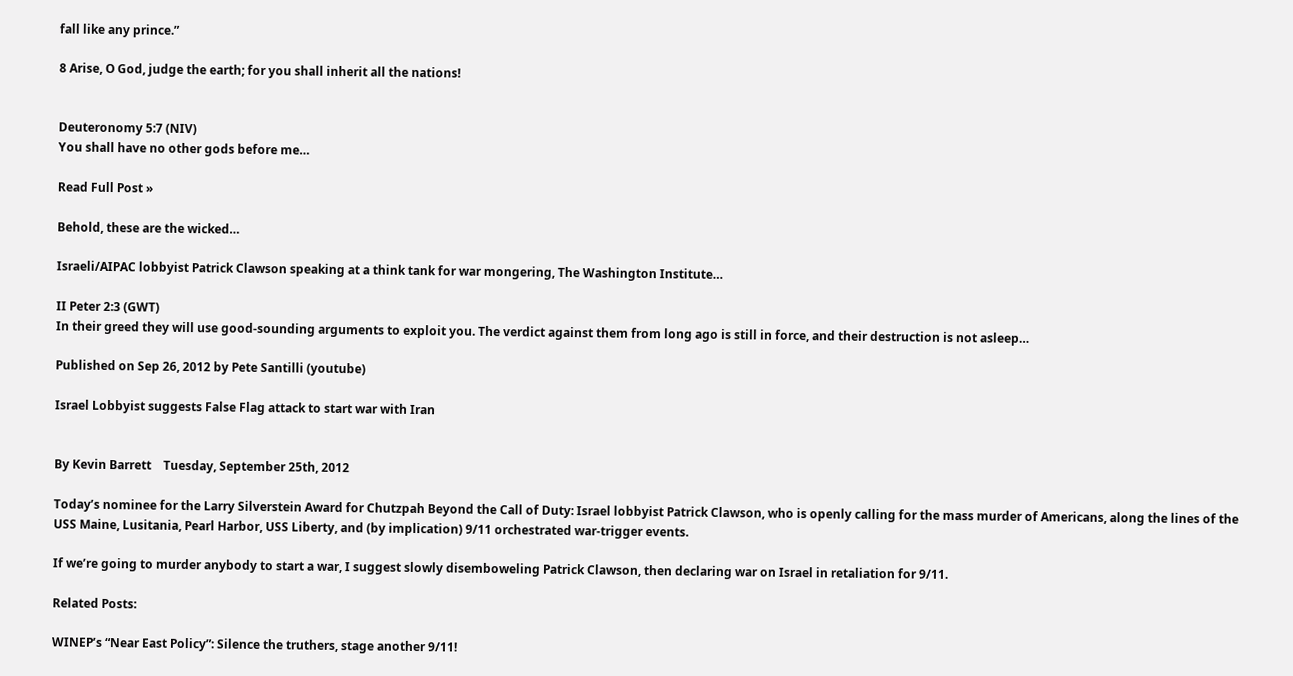fall like any prince.”

8 Arise, O God, judge the earth; for you shall inherit all the nations!


Deuteronomy 5:7 (NIV)
You shall have no other gods before me…

Read Full Post »

Behold, these are the wicked…

Israeli/AIPAC lobbyist Patrick Clawson speaking at a think tank for war mongering, The Washington Institute…

II Peter 2:3 (GWT)
In their greed they will use good-sounding arguments to exploit you. The verdict against them from long ago is still in force, and their destruction is not asleep…

Published on Sep 26, 2012 by Pete Santilli (youtube)

Israel Lobbyist suggests False Flag attack to start war with Iran


By Kevin Barrett    Tuesday, September 25th, 2012

Today’s nominee for the Larry Silverstein Award for Chutzpah Beyond the Call of Duty: Israel lobbyist Patrick Clawson, who is openly calling for the mass murder of Americans, along the lines of the USS Maine, Lusitania, Pearl Harbor, USS Liberty, and (by implication) 9/11 orchestrated war-trigger events.

If we’re going to murder anybody to start a war, I suggest slowly disemboweling Patrick Clawson, then declaring war on Israel in retaliation for 9/11.

Related Posts:

WINEP’s “Near East Policy”: Silence the truthers, stage another 9/11!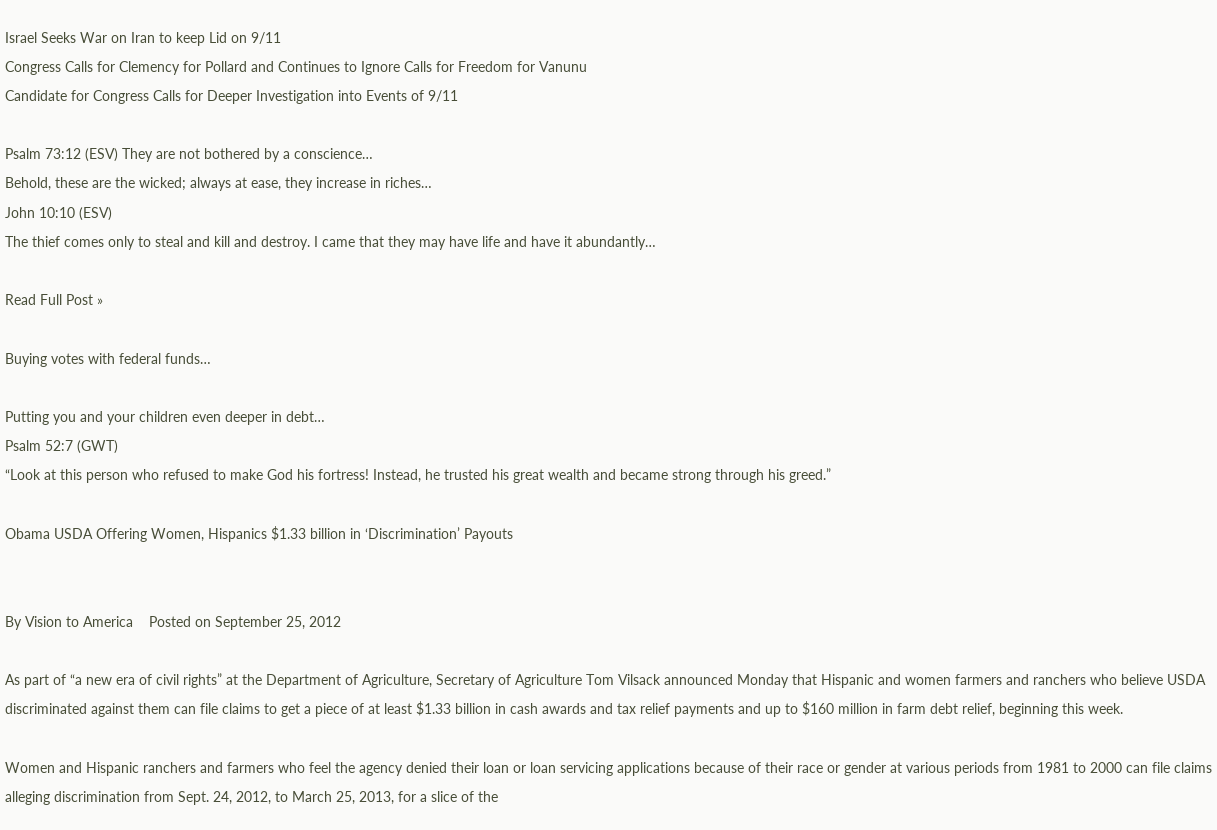Israel Seeks War on Iran to keep Lid on 9/11
Congress Calls for Clemency for Pollard and Continues to Ignore Calls for Freedom for Vanunu
Candidate for Congress Calls for Deeper Investigation into Events of 9/11

Psalm 73:12 (ESV) They are not bothered by a conscience…
Behold, these are the wicked; always at ease, they increase in riches…
John 10:10 (ESV)
The thief comes only to steal and kill and destroy. I came that they may have life and have it abundantly…

Read Full Post »

Buying votes with federal funds…

Putting you and your children even deeper in debt…
Psalm 52:7 (GWT)
“Look at this person who refused to make God his fortress! Instead, he trusted his great wealth and became strong through his greed.”

Obama USDA Offering Women, Hispanics $1.33 billion in ‘Discrimination’ Payouts


By Vision to America    Posted on September 25, 2012

As part of “a new era of civil rights” at the Department of Agriculture, Secretary of Agriculture Tom Vilsack announced Monday that Hispanic and women farmers and ranchers who believe USDA discriminated against them can file claims to get a piece of at least $1.33 billion in cash awards and tax relief payments and up to $160 million in farm debt relief, beginning this week.

Women and Hispanic ranchers and farmers who feel the agency denied their loan or loan servicing applications because of their race or gender at various periods from 1981 to 2000 can file claims alleging discrimination from Sept. 24, 2012, to March 25, 2013, for a slice of the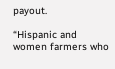payout.

“Hispanic and women farmers who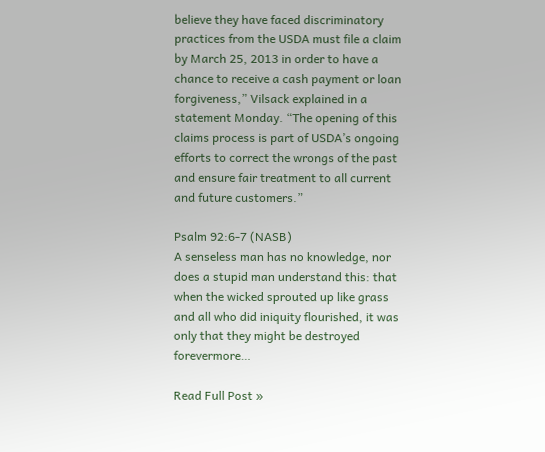believe they have faced discriminatory practices from the USDA must file a claim by March 25, 2013 in order to have a chance to receive a cash payment or loan forgiveness,” Vilsack explained in a statement Monday. “The opening of this claims process is part of USDA’s ongoing efforts to correct the wrongs of the past and ensure fair treatment to all current and future customers.”

Psalm 92:6-7 (NASB)
A senseless man has no knowledge, nor does a stupid man understand this: that when the wicked sprouted up like grass and all who did iniquity flourished, it was only that they might be destroyed forevermore…

Read Full Post »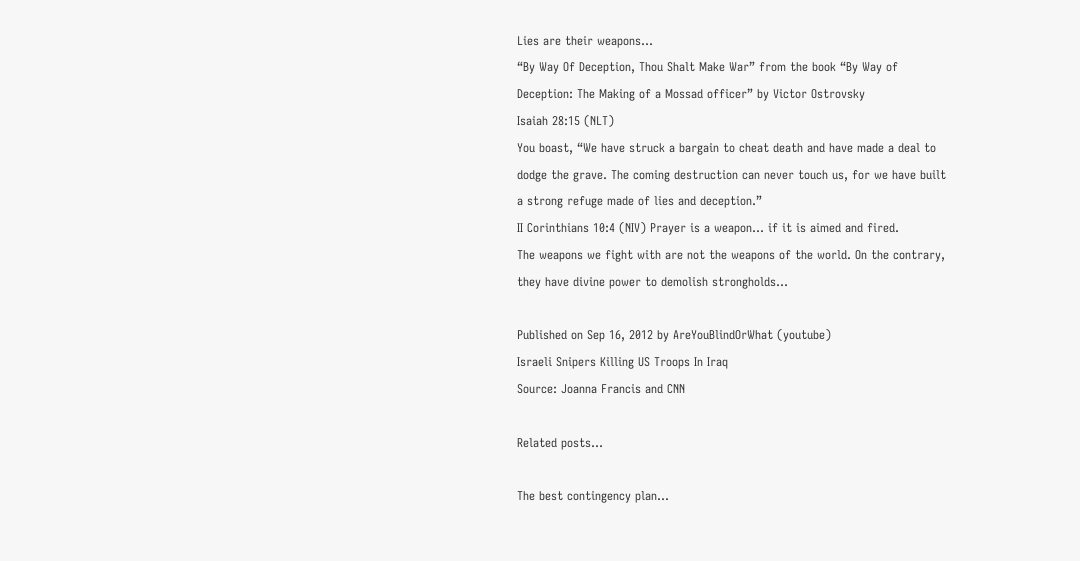Lies are their weapons…
“By Way Of Deception, Thou Shalt Make War” from the book “By Way of Deception: The Making of a Mossad officer” by Victor Ostrovsky
Isaiah 28:15 (NLT)
You boast, “We have struck a bargain to cheat death and have made a deal to dodge the grave. The coming destruction can never touch us, for we have built a strong refuge made of lies and deception.”
II Corinthians 10:4 (NIV) Prayer is a weapon… if it is aimed and fired.
The weapons we fight with are not the weapons of the world. On the contrary, they have divine power to demolish strongholds…

Published on Sep 16, 2012 by AreYouBlindOrWhat (youtube)
Israeli Snipers Killing US Troops In Iraq
Source: Joanna Francis and CNN

Related posts…

The best contingency plan…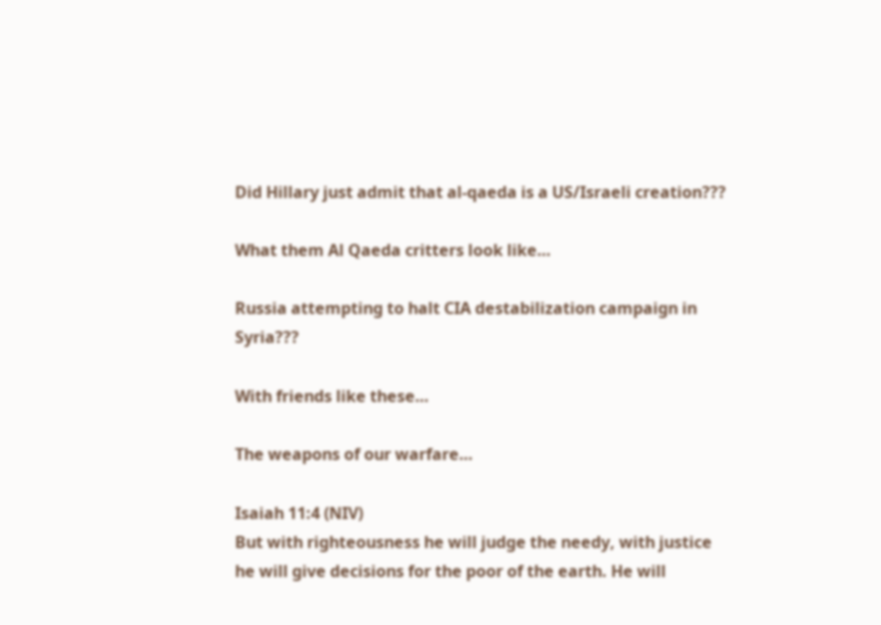Did Hillary just admit that al-qaeda is a US/Israeli creation???

What them Al Qaeda critters look like…

Russia attempting to halt CIA destabilization campaign in Syria???

With friends like these…

The weapons of our warfare…

Isaiah 11:4 (NIV)
But with righteousness he will judge the needy, with justice he will give decisions for the poor of the earth. He will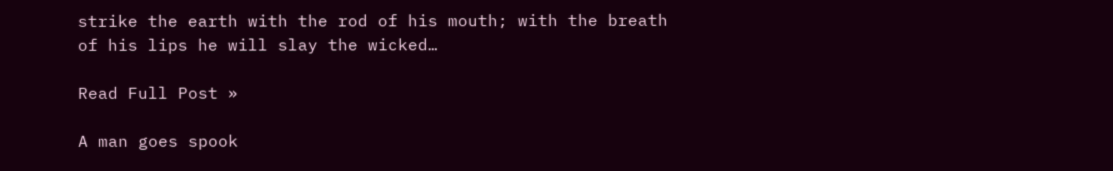strike the earth with the rod of his mouth; with the breath of his lips he will slay the wicked…

Read Full Post »

A man goes spook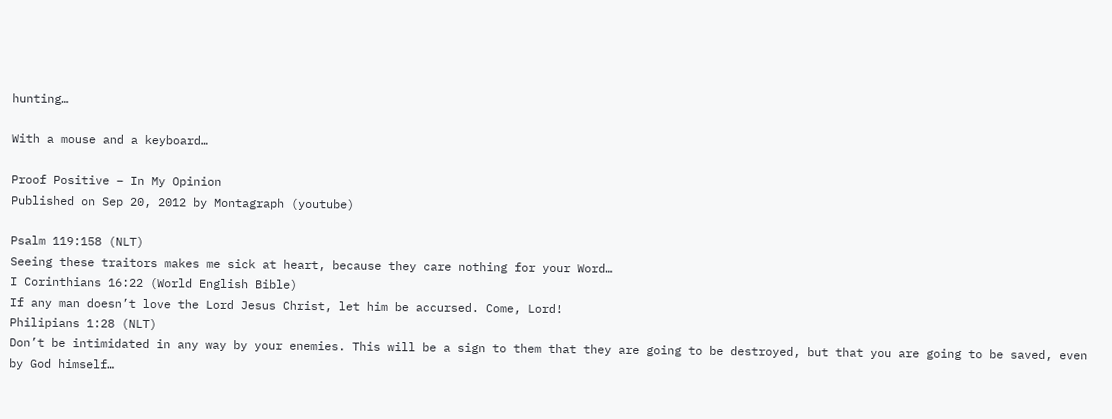hunting…

With a mouse and a keyboard…

Proof Positive – In My Opinion
Published on Sep 20, 2012 by Montagraph (youtube)

Psalm 119:158 (NLT)
Seeing these traitors makes me sick at heart, because they care nothing for your Word…
I Corinthians 16:22 (World English Bible)
If any man doesn’t love the Lord Jesus Christ, let him be accursed. Come, Lord!
Philipians 1:28 (NLT)
Don’t be intimidated in any way by your enemies. This will be a sign to them that they are going to be destroyed, but that you are going to be saved, even by God himself…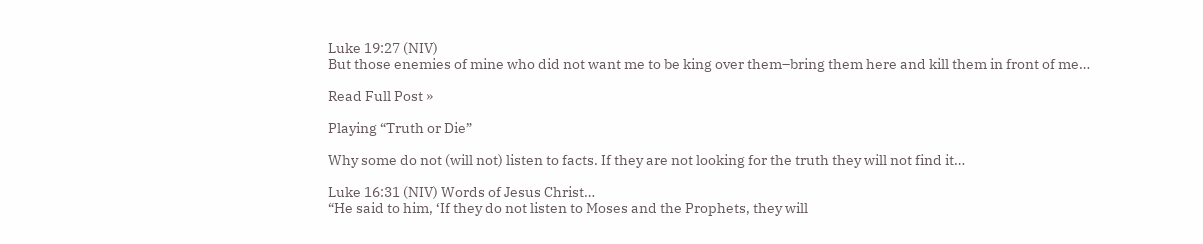Luke 19:27 (NIV)
But those enemies of mine who did not want me to be king over them–bring them here and kill them in front of me…

Read Full Post »

Playing “Truth or Die”

Why some do not (will not) listen to facts. If they are not looking for the truth they will not find it…

Luke 16:31 (NIV) Words of Jesus Christ…
“He said to him, ‘If they do not listen to Moses and the Prophets, they will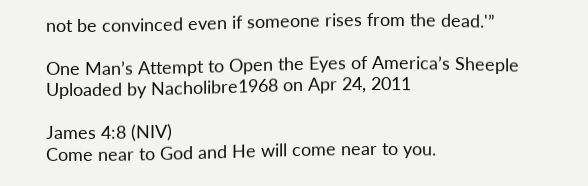not be convinced even if someone rises from the dead.'”

One Man’s Attempt to Open the Eyes of America’s Sheeple
Uploaded by Nacholibre1968 on Apr 24, 2011

James 4:8 (NIV)
Come near to God and He will come near to you.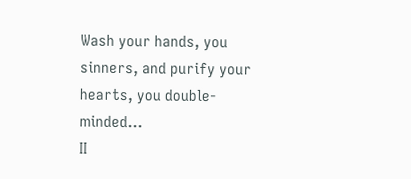Wash your hands, you sinners, and purify your hearts, you double-minded…
II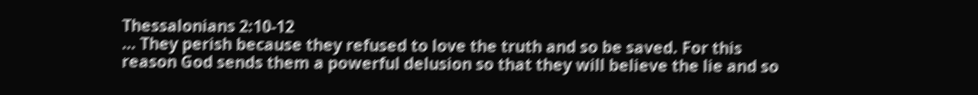Thessalonians 2:10-12
… They perish because they refused to love the truth and so be saved. For this reason God sends them a powerful delusion so that they will believe the lie and so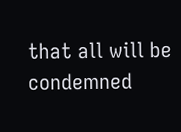that all will be condemned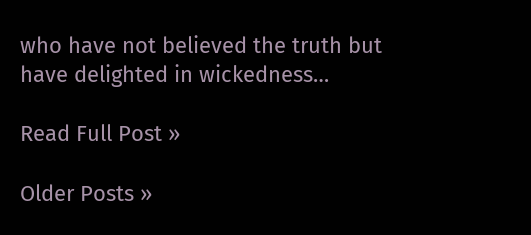who have not believed the truth but have delighted in wickedness…

Read Full Post »

Older Posts »